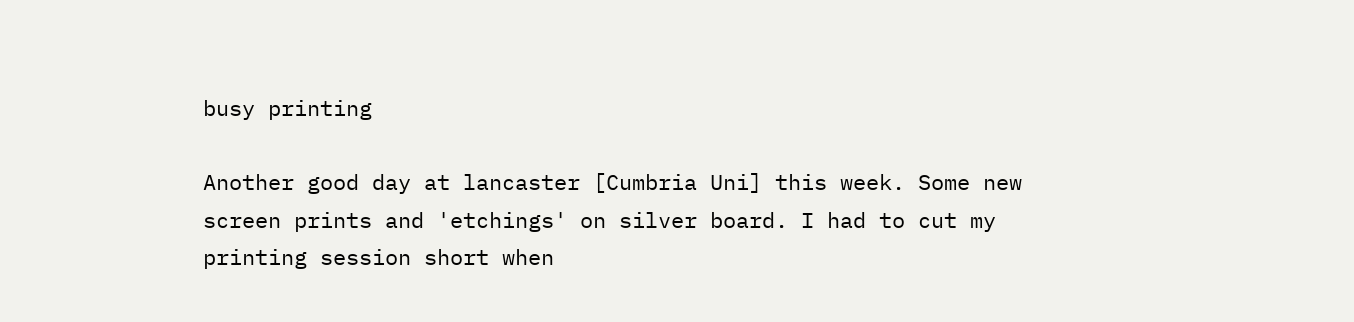busy printing

Another good day at lancaster [Cumbria Uni] this week. Some new screen prints and 'etchings' on silver board. I had to cut my printing session short when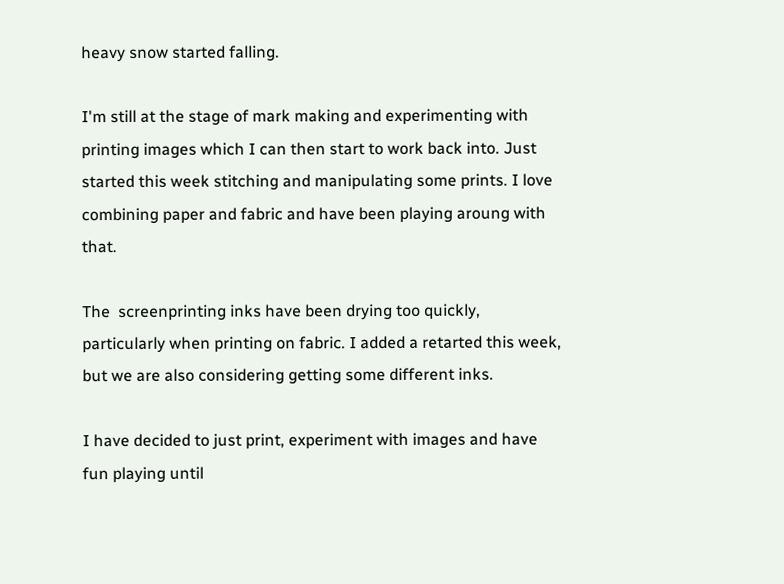heavy snow started falling.

I'm still at the stage of mark making and experimenting with printing images which I can then start to work back into. Just started this week stitching and manipulating some prints. I love combining paper and fabric and have been playing aroung with that.

The  screenprinting inks have been drying too quickly, particularly when printing on fabric. I added a retarted this week, but we are also considering getting some different inks.

I have decided to just print, experiment with images and have fun playing until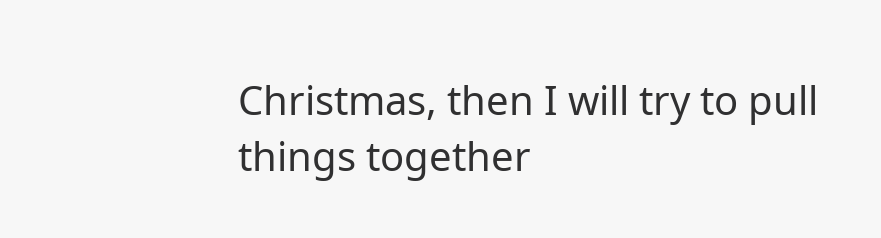Christmas, then I will try to pull things together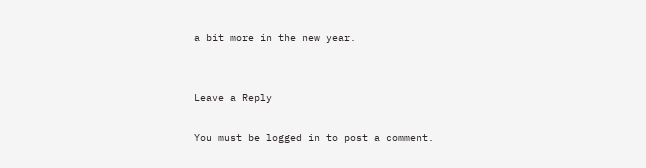a bit more in the new year.


Leave a Reply

You must be logged in to post a comment.